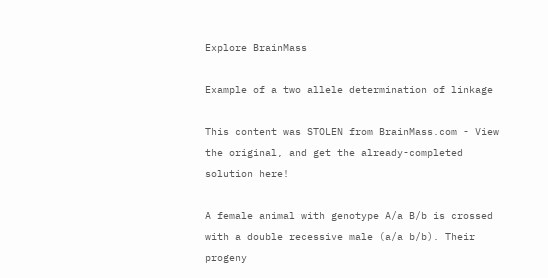Explore BrainMass

Example of a two allele determination of linkage

This content was STOLEN from BrainMass.com - View the original, and get the already-completed solution here!

A female animal with genotype A/a B/b is crossed with a double recessive male (a/a b/b). Their progeny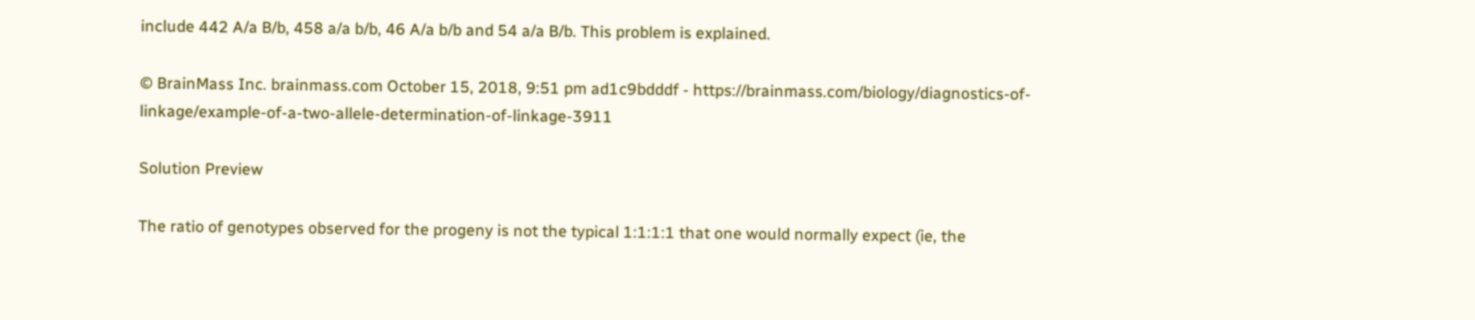include 442 A/a B/b, 458 a/a b/b, 46 A/a b/b and 54 a/a B/b. This problem is explained.

© BrainMass Inc. brainmass.com October 15, 2018, 9:51 pm ad1c9bdddf - https://brainmass.com/biology/diagnostics-of-linkage/example-of-a-two-allele-determination-of-linkage-3911

Solution Preview

The ratio of genotypes observed for the progeny is not the typical 1:1:1:1 that one would normally expect (ie, the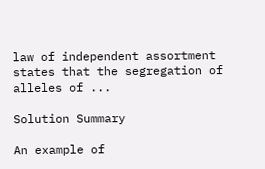law of independent assortment states that the segregation of alleles of ...

Solution Summary

An example of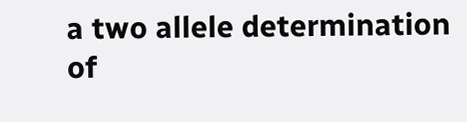a two allele determination of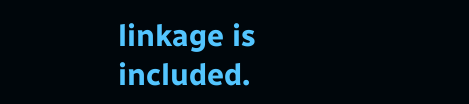linkage is included.